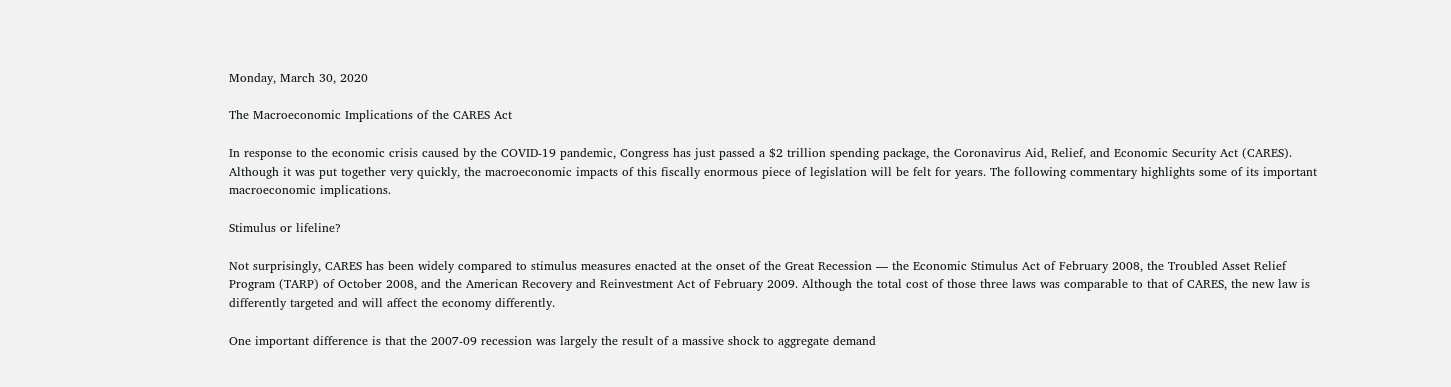Monday, March 30, 2020

The Macroeconomic Implications of the CARES Act

In response to the economic crisis caused by the COVID-19 pandemic, Congress has just passed a $2 trillion spending package, the Coronavirus Aid, Relief, and Economic Security Act (CARES). Although it was put together very quickly, the macroeconomic impacts of this fiscally enormous piece of legislation will be felt for years. The following commentary highlights some of its important macroeconomic implications.

Stimulus or lifeline?

Not surprisingly, CARES has been widely compared to stimulus measures enacted at the onset of the Great Recession — the Economic Stimulus Act of February 2008, the Troubled Asset Relief Program (TARP) of October 2008, and the American Recovery and Reinvestment Act of February 2009. Although the total cost of those three laws was comparable to that of CARES, the new law is differently targeted and will affect the economy differently.

One important difference is that the 2007-09 recession was largely the result of a massive shock to aggregate demand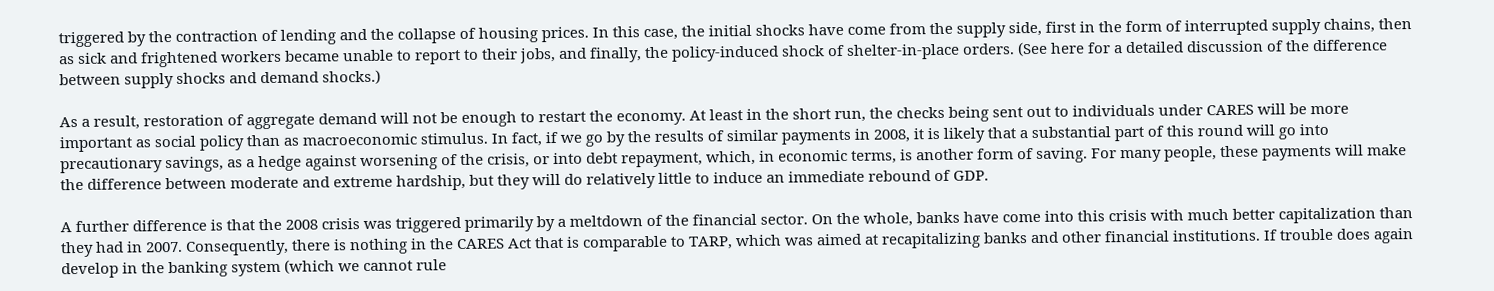triggered by the contraction of lending and the collapse of housing prices. In this case, the initial shocks have come from the supply side, first in the form of interrupted supply chains, then as sick and frightened workers became unable to report to their jobs, and finally, the policy-induced shock of shelter-in-place orders. (See here for a detailed discussion of the difference between supply shocks and demand shocks.)

As a result, restoration of aggregate demand will not be enough to restart the economy. At least in the short run, the checks being sent out to individuals under CARES will be more important as social policy than as macroeconomic stimulus. In fact, if we go by the results of similar payments in 2008, it is likely that a substantial part of this round will go into precautionary savings, as a hedge against worsening of the crisis, or into debt repayment, which, in economic terms, is another form of saving. For many people, these payments will make the difference between moderate and extreme hardship, but they will do relatively little to induce an immediate rebound of GDP.

A further difference is that the 2008 crisis was triggered primarily by a meltdown of the financial sector. On the whole, banks have come into this crisis with much better capitalization than they had in 2007. Consequently, there is nothing in the CARES Act that is comparable to TARP, which was aimed at recapitalizing banks and other financial institutions. If trouble does again develop in the banking system (which we cannot rule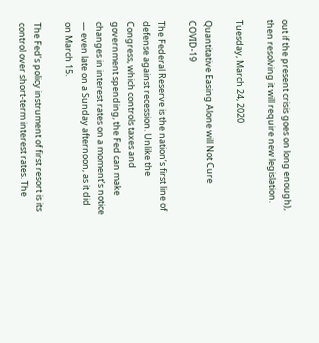out if the present crisis goes on long enough), then resolving it will require new legislation.

Tuesday, March 24, 2020

Quantitative Easing Alone will Not Cure COVID-19

The Federal Reserve is the nation’s first line of defense against recession. Unlike the Congress, which controls taxes and government spending, the Fed can make changes in interest rates on a moment’s notice — even late on a Sunday afternoon, as it did on March 15.

The Fed’s policy instrument of first resort is its control over short-term interest rates. The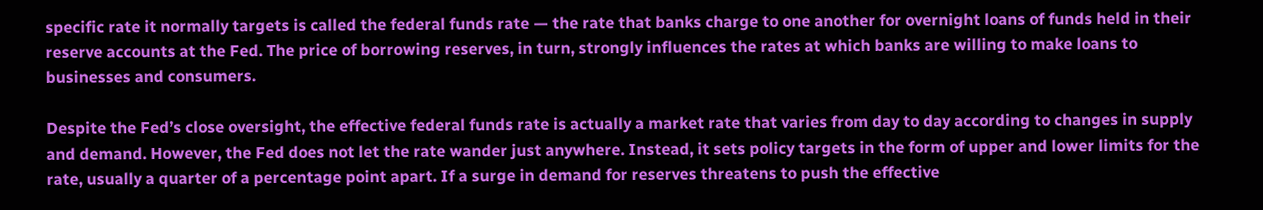specific rate it normally targets is called the federal funds rate — the rate that banks charge to one another for overnight loans of funds held in their reserve accounts at the Fed. The price of borrowing reserves, in turn, strongly influences the rates at which banks are willing to make loans to businesses and consumers.

Despite the Fed’s close oversight, the effective federal funds rate is actually a market rate that varies from day to day according to changes in supply and demand. However, the Fed does not let the rate wander just anywhere. Instead, it sets policy targets in the form of upper and lower limits for the rate, usually a quarter of a percentage point apart. If a surge in demand for reserves threatens to push the effective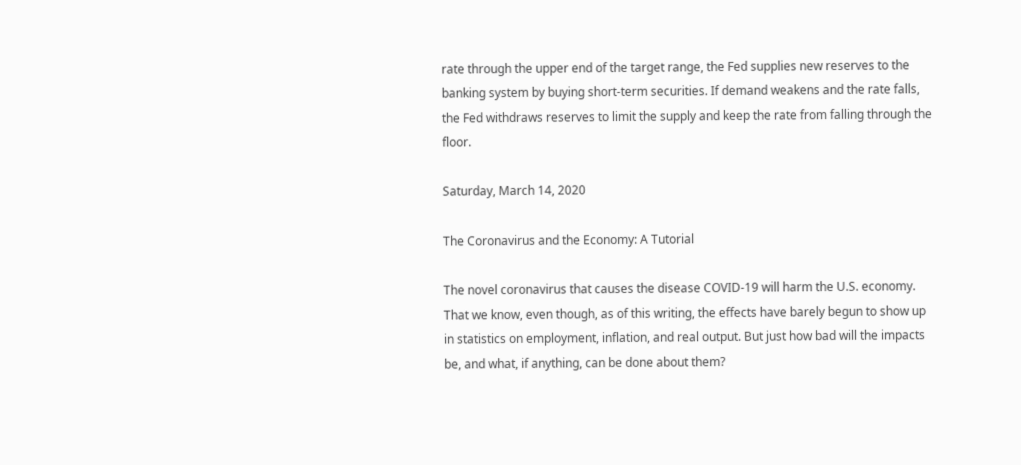rate through the upper end of the target range, the Fed supplies new reserves to the banking system by buying short-term securities. If demand weakens and the rate falls, the Fed withdraws reserves to limit the supply and keep the rate from falling through the floor.

Saturday, March 14, 2020

The Coronavirus and the Economy: A Tutorial

The novel coronavirus that causes the disease COVID-19 will harm the U.S. economy. That we know, even though, as of this writing, the effects have barely begun to show up in statistics on employment, inflation, and real output. But just how bad will the impacts be, and what, if anything, can be done about them?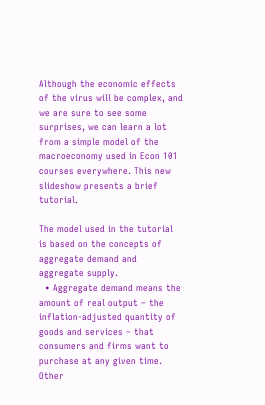Although the economic effects of the virus will be complex, and we are sure to see some surprises, we can learn a lot from a simple model of the macroeconomy used in Econ 101 courses everywhere. This new slideshow presents a brief tutorial.

The model used in the tutorial is based on the concepts of aggregate demand and aggregate supply.
  • Aggregate demand means the amount of real output – the inflation-adjusted quantity of goods and services – that consumers and firms want to purchase at any given time. Other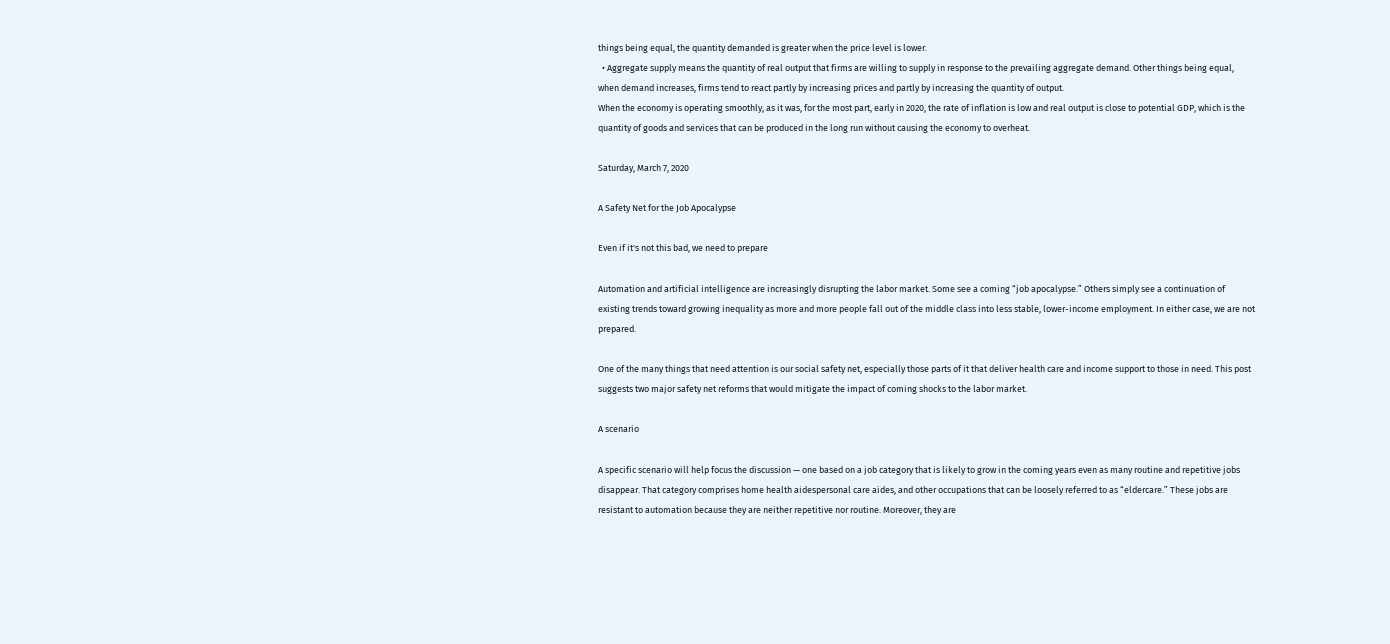things being equal, the quantity demanded is greater when the price level is lower.
  • Aggregate supply means the quantity of real output that firms are willing to supply in response to the prevailing aggregate demand. Other things being equal, when demand increases, firms tend to react partly by increasing prices and partly by increasing the quantity of output.
When the economy is operating smoothly, as it was, for the most part, early in 2020, the rate of inflation is low and real output is close to potential GDP, which is the quantity of goods and services that can be produced in the long run without causing the economy to overheat.

Saturday, March 7, 2020

A Safety Net for the Job Apocalypse

Even if it's not this bad, we need to prepare

Automation and artificial intelligence are increasingly disrupting the labor market. Some see a coming “job apocalypse.” Others simply see a continuation of existing trends toward growing inequality as more and more people fall out of the middle class into less stable, lower-income employment. In either case, we are not prepared.

One of the many things that need attention is our social safety net, especially those parts of it that deliver health care and income support to those in need. This post suggests two major safety net reforms that would mitigate the impact of coming shocks to the labor market.

A scenario

A specific scenario will help focus the discussion — one based on a job category that is likely to grow in the coming years even as many routine and repetitive jobs disappear. That category comprises home health aidespersonal care aides, and other occupations that can be loosely referred to as “eldercare.” These jobs are resistant to automation because they are neither repetitive nor routine. Moreover, they are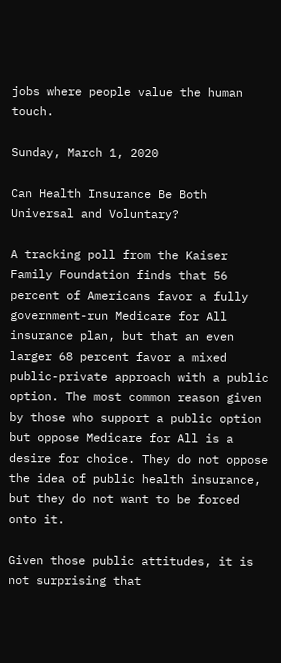jobs where people value the human touch.

Sunday, March 1, 2020

Can Health Insurance Be Both Universal and Voluntary?

A tracking poll from the Kaiser Family Foundation finds that 56 percent of Americans favor a fully government-run Medicare for All insurance plan, but that an even larger 68 percent favor a mixed public-private approach with a public option. The most common reason given by those who support a public option but oppose Medicare for All is a desire for choice. They do not oppose the idea of public health insurance, but they do not want to be forced onto it.

Given those public attitudes, it is not surprising that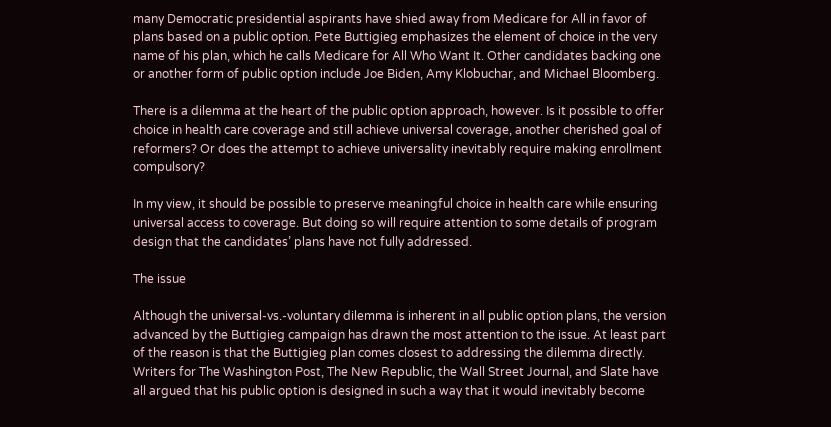many Democratic presidential aspirants have shied away from Medicare for All in favor of plans based on a public option. Pete Buttigieg emphasizes the element of choice in the very name of his plan, which he calls Medicare for All Who Want It. Other candidates backing one or another form of public option include Joe Biden, Amy Klobuchar, and Michael Bloomberg.

There is a dilemma at the heart of the public option approach, however. Is it possible to offer choice in health care coverage and still achieve universal coverage, another cherished goal of reformers? Or does the attempt to achieve universality inevitably require making enrollment compulsory?

In my view, it should be possible to preserve meaningful choice in health care while ensuring universal access to coverage. But doing so will require attention to some details of program design that the candidates’ plans have not fully addressed.

The issue

Although the universal-vs.-voluntary dilemma is inherent in all public option plans, the version advanced by the Buttigieg campaign has drawn the most attention to the issue. At least part of the reason is that the Buttigieg plan comes closest to addressing the dilemma directly. Writers for The Washington Post, The New Republic, the Wall Street Journal, and Slate have all argued that his public option is designed in such a way that it would inevitably become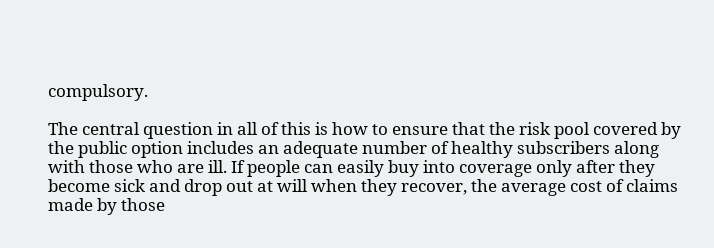compulsory.

The central question in all of this is how to ensure that the risk pool covered by the public option includes an adequate number of healthy subscribers along with those who are ill. If people can easily buy into coverage only after they become sick and drop out at will when they recover, the average cost of claims made by those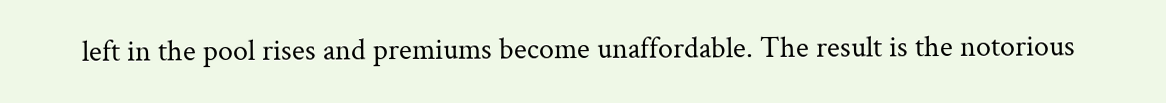left in the pool rises and premiums become unaffordable. The result is the notorious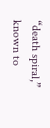“death spiral,” known to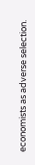economists as adverse selection.